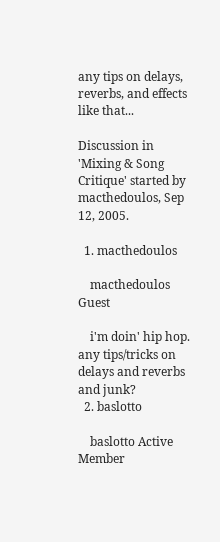any tips on delays, reverbs, and effects like that...

Discussion in 'Mixing & Song Critique' started by macthedoulos, Sep 12, 2005.

  1. macthedoulos

    macthedoulos Guest

    i'm doin' hip hop. any tips/tricks on delays and reverbs and junk?
  2. baslotto

    baslotto Active Member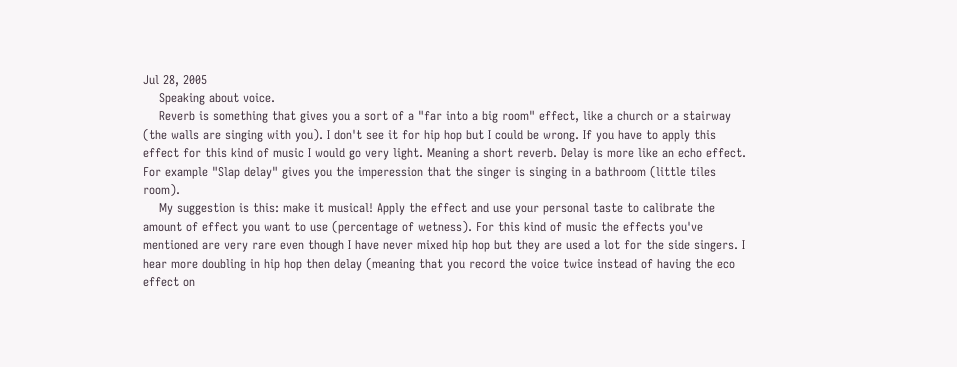Jul 28, 2005
    Speaking about voice.
    Reverb is something that gives you a sort of a "far into a big room" effect, like a church or a stairway (the walls are singing with you). I don't see it for hip hop but I could be wrong. If you have to apply this effect for this kind of music I would go very light. Meaning a short reverb. Delay is more like an echo effect. For example "Slap delay" gives you the imperession that the singer is singing in a bathroom (little tiles room).
    My suggestion is this: make it musical! Apply the effect and use your personal taste to calibrate the amount of effect you want to use (percentage of wetness). For this kind of music the effects you've mentioned are very rare even though I have never mixed hip hop but they are used a lot for the side singers. I hear more doubling in hip hop then delay (meaning that you record the voice twice instead of having the eco effect on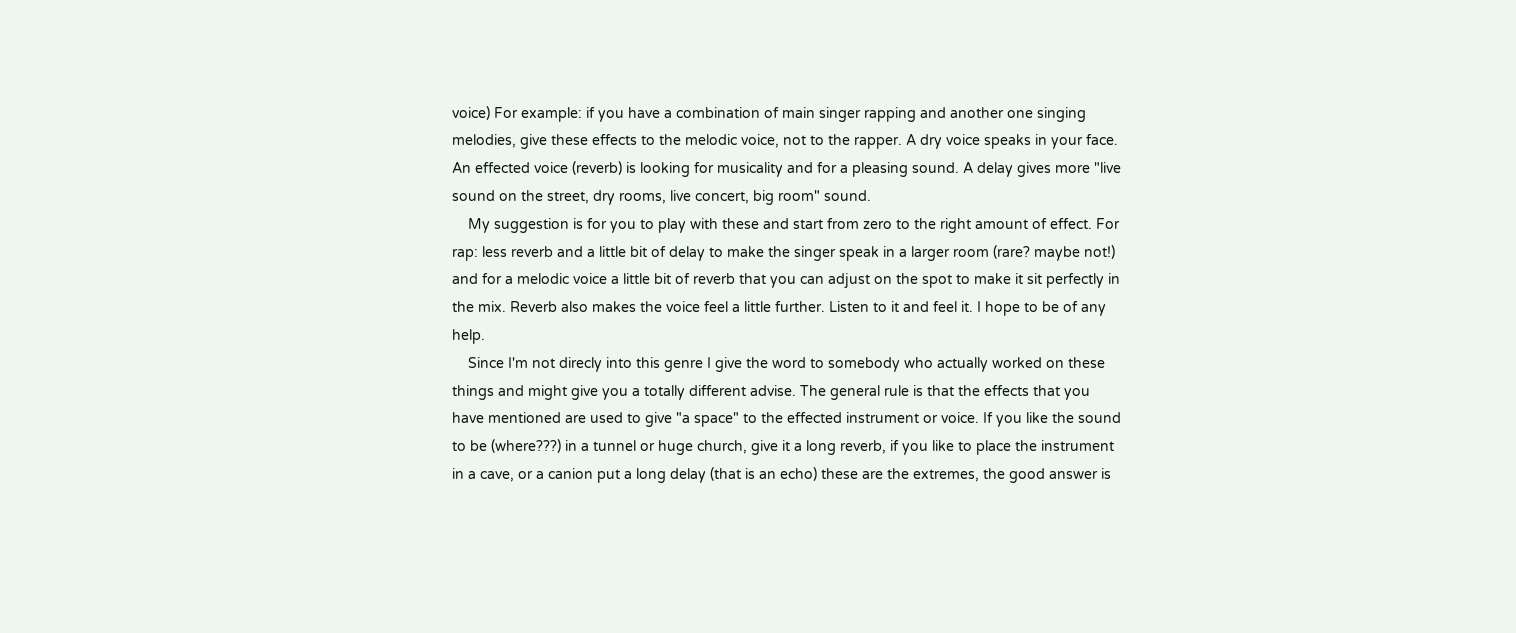voice) For example: if you have a combination of main singer rapping and another one singing melodies, give these effects to the melodic voice, not to the rapper. A dry voice speaks in your face. An effected voice (reverb) is looking for musicality and for a pleasing sound. A delay gives more "live sound on the street, dry rooms, live concert, big room" sound.
    My suggestion is for you to play with these and start from zero to the right amount of effect. For rap: less reverb and a little bit of delay to make the singer speak in a larger room (rare? maybe not!) and for a melodic voice a little bit of reverb that you can adjust on the spot to make it sit perfectly in the mix. Reverb also makes the voice feel a little further. Listen to it and feel it. I hope to be of any help.
    Since I'm not direcly into this genre I give the word to somebody who actually worked on these things and might give you a totally different advise. The general rule is that the effects that you have mentioned are used to give "a space" to the effected instrument or voice. If you like the sound to be (where???) in a tunnel or huge church, give it a long reverb, if you like to place the instrument in a cave, or a canion put a long delay (that is an echo) these are the extremes, the good answer is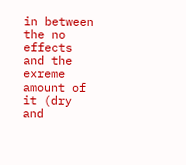in between the no effects and the exreme amount of it (dry and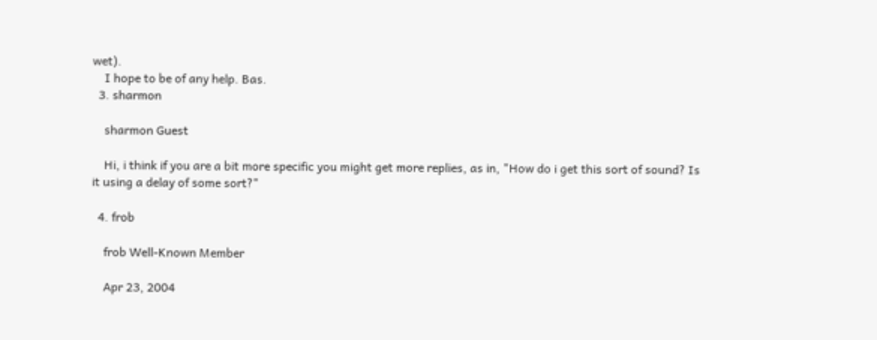wet).
    I hope to be of any help. Bas.
  3. sharmon

    sharmon Guest

    Hi, i think if you are a bit more specific you might get more replies, as in, "How do i get this sort of sound? Is it using a delay of some sort?"

  4. frob

    frob Well-Known Member

    Apr 23, 2004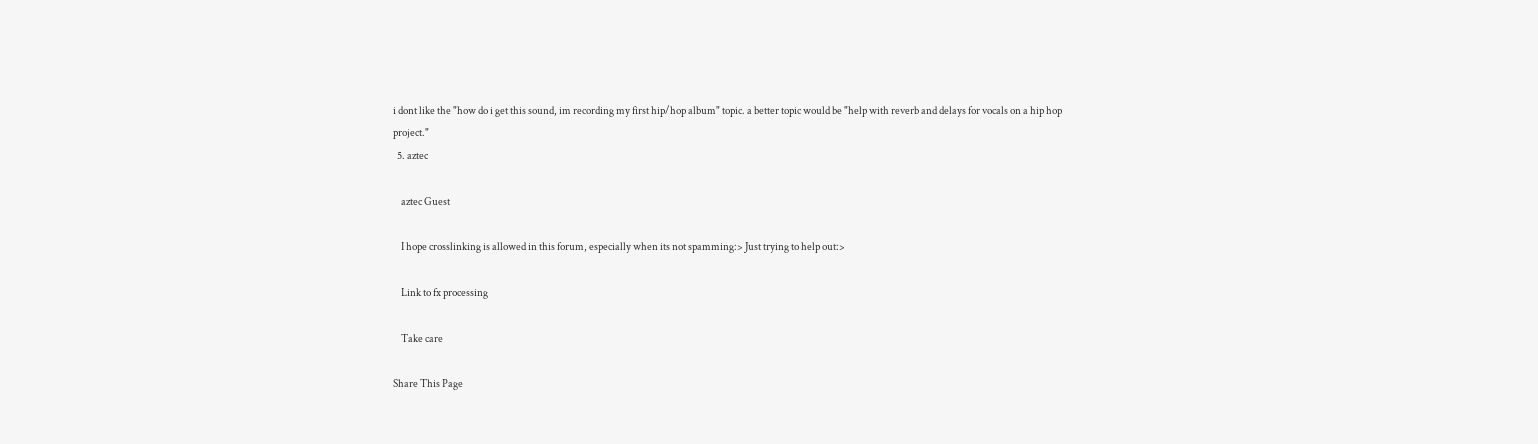i dont like the "how do i get this sound, im recording my first hip/hop album" topic. a better topic would be "help with reverb and delays for vocals on a hip hop project."
  5. aztec

    aztec Guest

    I hope crosslinking is allowed in this forum, especially when its not spamming:> Just trying to help out:>

    Link to fx processing

    Take care

Share This Page